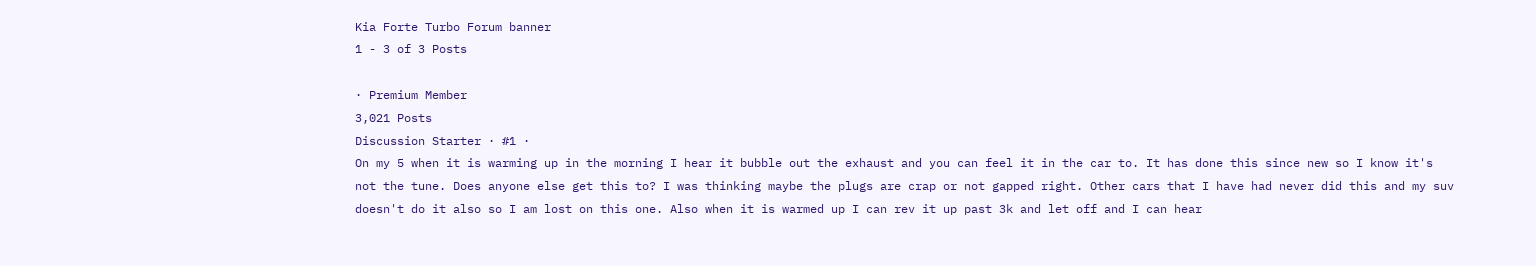Kia Forte Turbo Forum banner
1 - 3 of 3 Posts

· Premium Member
3,021 Posts
Discussion Starter · #1 ·
On my 5 when it is warming up in the morning I hear it bubble out the exhaust and you can feel it in the car to. It has done this since new so I know it's not the tune. Does anyone else get this to? I was thinking maybe the plugs are crap or not gapped right. Other cars that I have had never did this and my suv doesn't do it also so I am lost on this one. Also when it is warmed up I can rev it up past 3k and let off and I can hear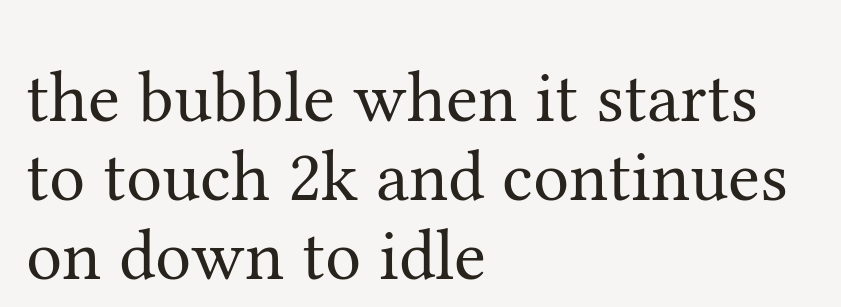the bubble when it starts to touch 2k and continues on down to idle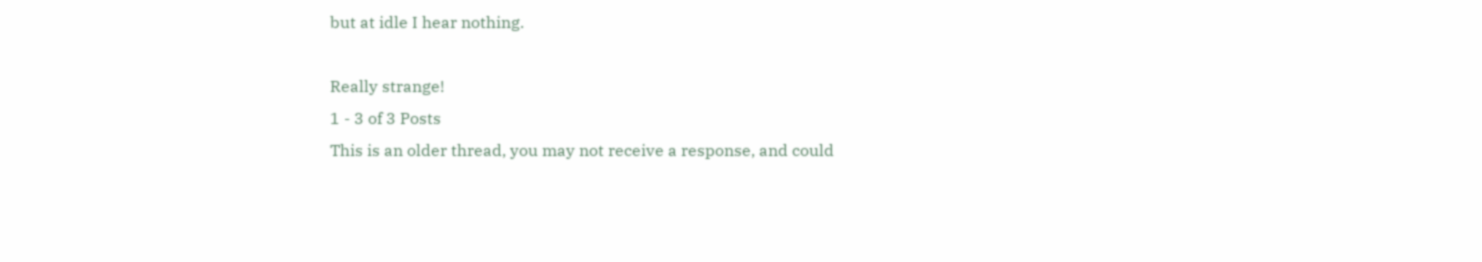but at idle I hear nothing.

Really strange!
1 - 3 of 3 Posts
This is an older thread, you may not receive a response, and could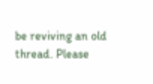be reviving an old thread. Please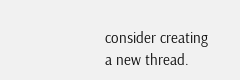consider creating a new thread.